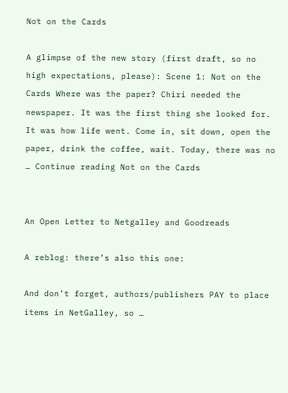Not on the Cards

A glimpse of the new story (first draft, so no high expectations, please): Scene 1: Not on the Cards Where was the paper? Chiri needed the newspaper. It was the first thing she looked for. It was how life went. Come in, sit down, open the paper, drink the coffee, wait. Today, there was no … Continue reading Not on the Cards


An Open Letter to Netgalley and Goodreads

A reblog: there’s also this one:

And don’t forget, authors/publishers PAY to place items in NetGalley, so …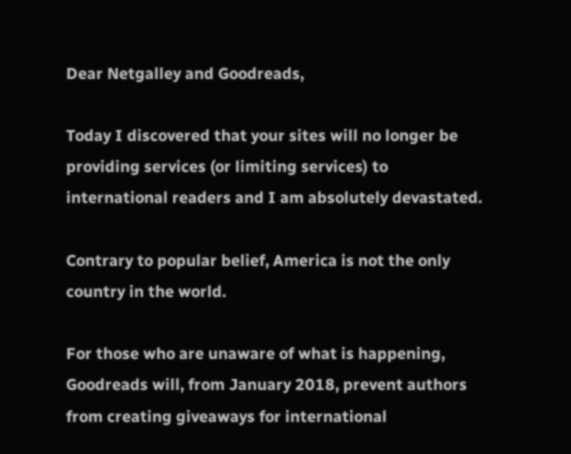Dear Netgalley and Goodreads,

Today I discovered that your sites will no longer be providing services (or limiting services) to international readers and I am absolutely devastated.

Contrary to popular belief, America is not the only country in the world.

For those who are unaware of what is happening, Goodreads will, from January 2018, prevent authors from creating giveaways for international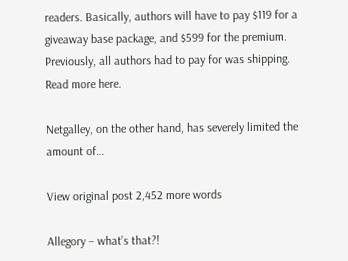readers. Basically, authors will have to pay $119 for a giveaway base package, and $599 for the premium. Previously, all authors had to pay for was shipping. Read more here.

Netgalley, on the other hand, has severely limited the amount of…

View original post 2,452 more words

Allegory – what’s that?!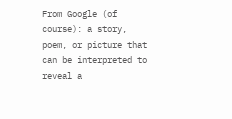From Google (of course): a story, poem, or picture that can be interpreted to reveal a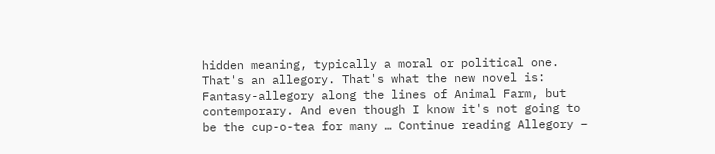hidden meaning, typically a moral or political one. That's an allegory. That's what the new novel is: Fantasy-allegory along the lines of Animal Farm, but contemporary. And even though I know it's not going to be the cup-o-tea for many … Continue reading Allegory –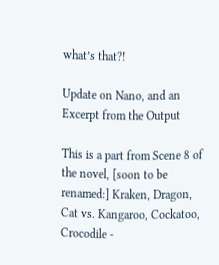what’s that?!

Update on Nano, and an Excerpt from the Output

This is a part from Scene 8 of the novel, [soon to be renamed:] Kraken, Dragon, Cat vs. Kangaroo, Cockatoo, Crocodile -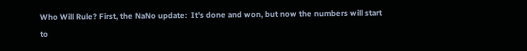Who Will Rule? First, the NaNo update:  It's done and won, but now the numbers will start to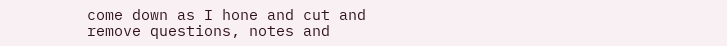come down as I hone and cut and remove questions, notes and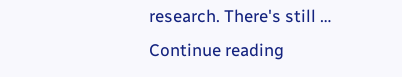research. There's still … Continue reading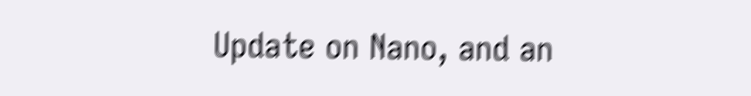Update on Nano, and an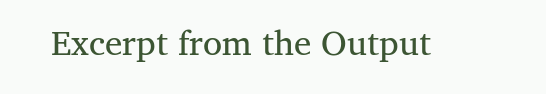Excerpt from the Output